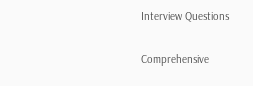Interview Questions

Comprehensive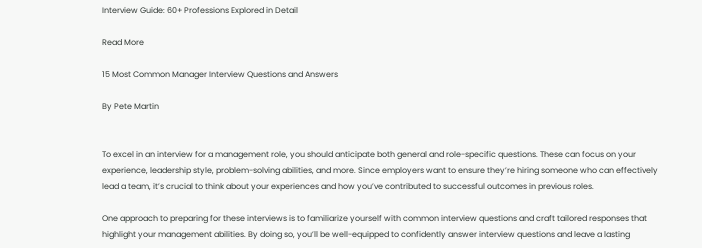Interview Guide: 60+ Professions Explored in Detail

Read More

15 Most Common Manager Interview Questions and Answers

By Pete Martin


To excel in an interview for a management role, you should anticipate both general and role-specific questions. These can focus on your experience, leadership style, problem-solving abilities, and more. Since employers want to ensure they’re hiring someone who can effectively lead a team, it’s crucial to think about your experiences and how you’ve contributed to successful outcomes in previous roles.

One approach to preparing for these interviews is to familiarize yourself with common interview questions and craft tailored responses that highlight your management abilities. By doing so, you’ll be well-equipped to confidently answer interview questions and leave a lasting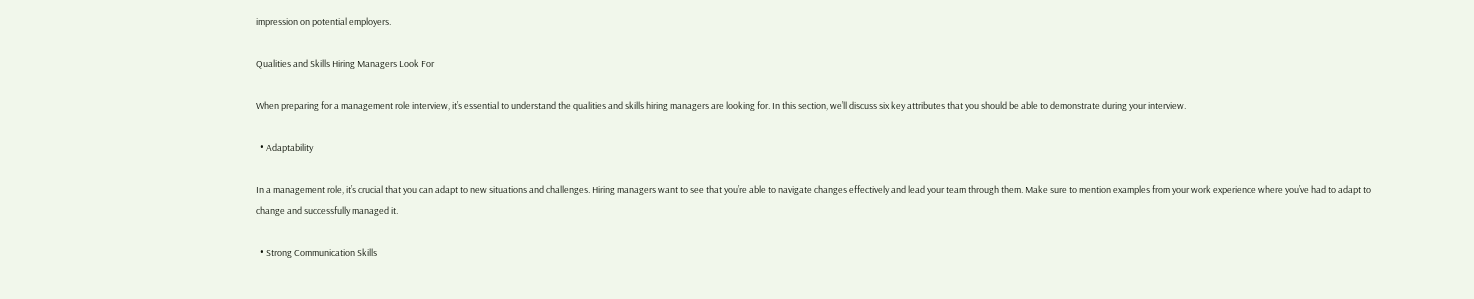impression on potential employers.

Qualities and Skills Hiring Managers Look For

When preparing for a management role interview, it’s essential to understand the qualities and skills hiring managers are looking for. In this section, we’ll discuss six key attributes that you should be able to demonstrate during your interview.

  • Adaptability

In a management role, it’s crucial that you can adapt to new situations and challenges. Hiring managers want to see that you’re able to navigate changes effectively and lead your team through them. Make sure to mention examples from your work experience where you’ve had to adapt to change and successfully managed it.

  • Strong Communication Skills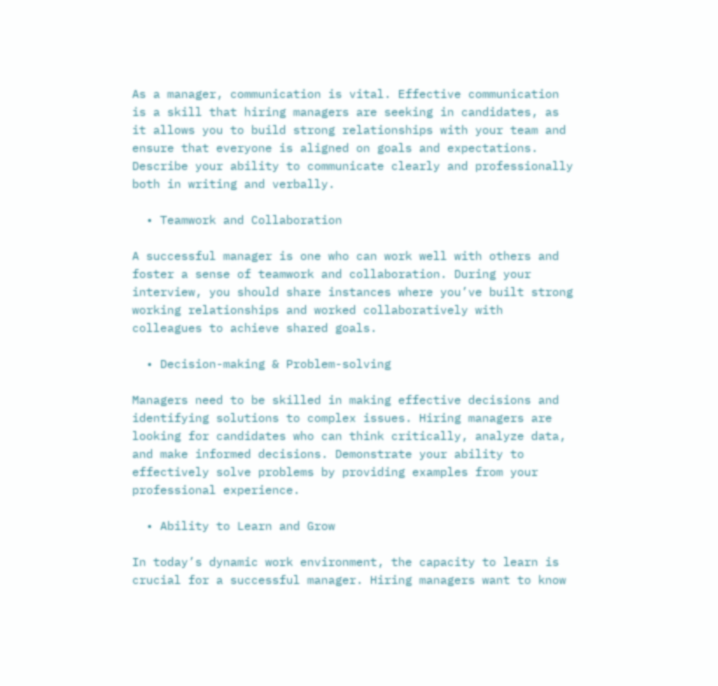As a manager, communication is vital. Effective communication is a skill that hiring managers are seeking in candidates, as it allows you to build strong relationships with your team and ensure that everyone is aligned on goals and expectations. Describe your ability to communicate clearly and professionally both in writing and verbally.

  • Teamwork and Collaboration

A successful manager is one who can work well with others and foster a sense of teamwork and collaboration. During your interview, you should share instances where you’ve built strong working relationships and worked collaboratively with colleagues to achieve shared goals.

  • Decision-making & Problem-solving

Managers need to be skilled in making effective decisions and identifying solutions to complex issues. Hiring managers are looking for candidates who can think critically, analyze data, and make informed decisions. Demonstrate your ability to effectively solve problems by providing examples from your professional experience.

  • Ability to Learn and Grow

In today’s dynamic work environment, the capacity to learn is crucial for a successful manager. Hiring managers want to know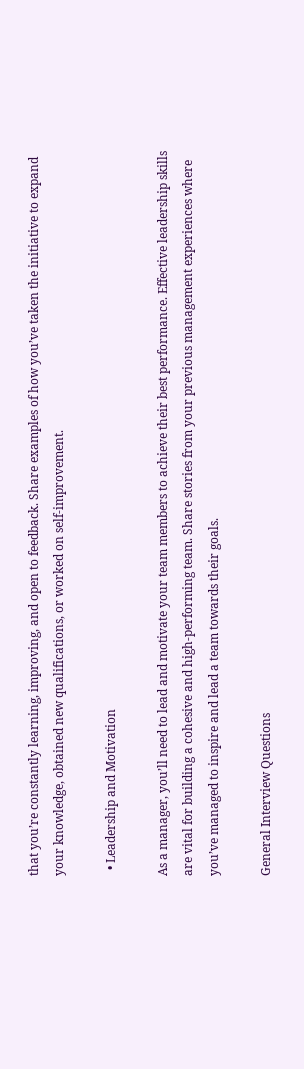that you’re constantly learning, improving, and open to feedback. Share examples of how you’ve taken the initiative to expand your knowledge, obtained new qualifications, or worked on self-improvement.

  • Leadership and Motivation

As a manager, you’ll need to lead and motivate your team members to achieve their best performance. Effective leadership skills are vital for building a cohesive and high-performing team. Share stories from your previous management experiences where you’ve managed to inspire and lead a team towards their goals.

General Interview Questions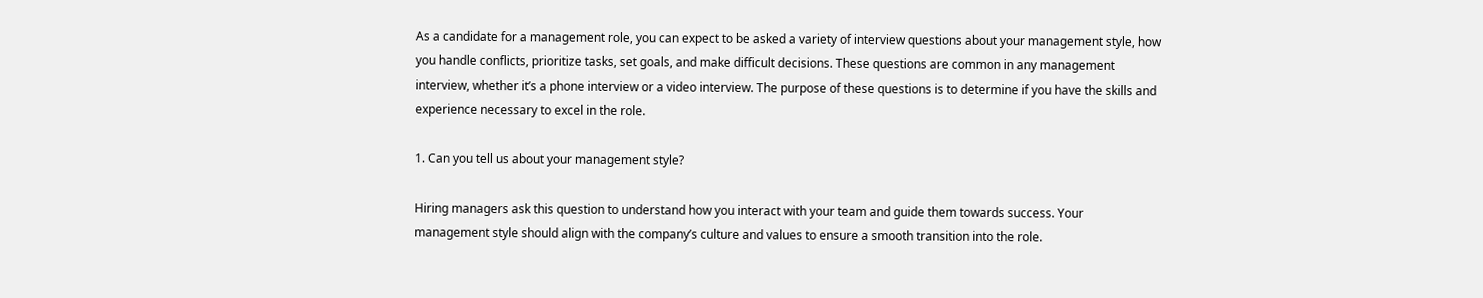As a candidate for a management role, you can expect to be asked a variety of interview questions about your management style, how you handle conflicts, prioritize tasks, set goals, and make difficult decisions. These questions are common in any management interview, whether it’s a phone interview or a video interview. The purpose of these questions is to determine if you have the skills and experience necessary to excel in the role.

1. Can you tell us about your management style?

Hiring managers ask this question to understand how you interact with your team and guide them towards success. Your management style should align with the company’s culture and values to ensure a smooth transition into the role.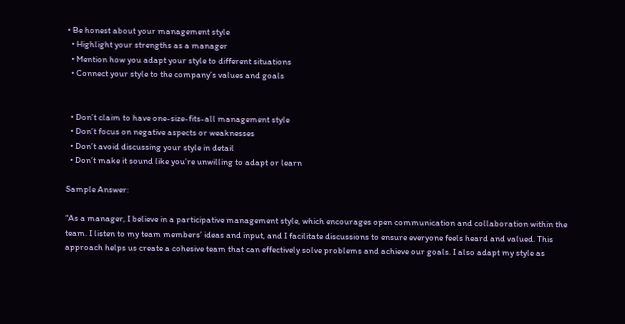• Be honest about your management style
  • Highlight your strengths as a manager
  • Mention how you adapt your style to different situations
  • Connect your style to the company’s values and goals


  • Don’t claim to have one-size-fits-all management style
  • Don’t focus on negative aspects or weaknesses
  • Don’t avoid discussing your style in detail
  • Don’t make it sound like you’re unwilling to adapt or learn

Sample Answer:

“As a manager, I believe in a participative management style, which encourages open communication and collaboration within the team. I listen to my team members’ ideas and input, and I facilitate discussions to ensure everyone feels heard and valued. This approach helps us create a cohesive team that can effectively solve problems and achieve our goals. I also adapt my style as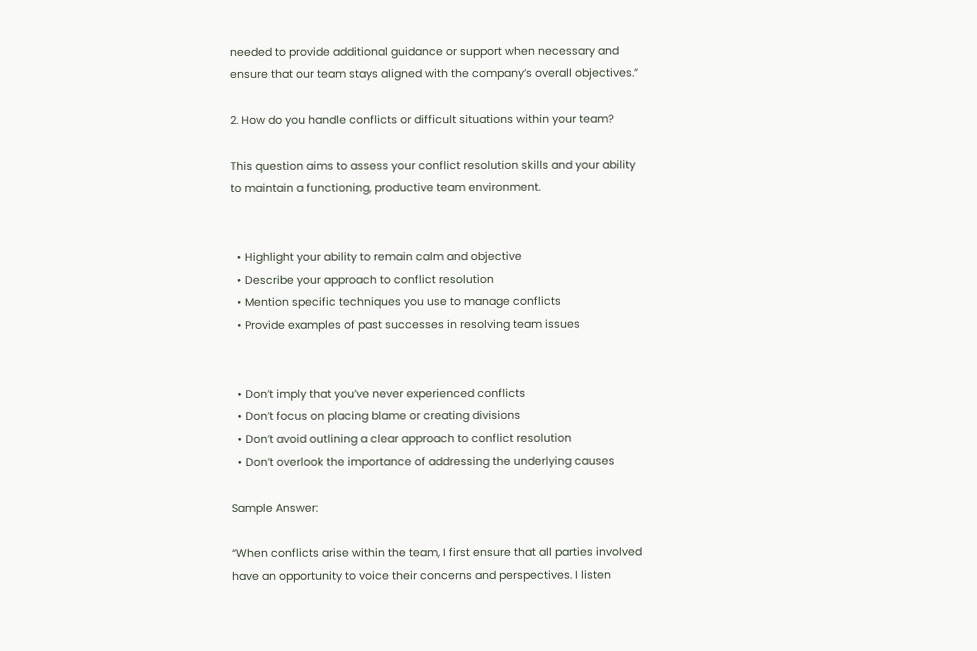needed to provide additional guidance or support when necessary and ensure that our team stays aligned with the company’s overall objectives.”

2. How do you handle conflicts or difficult situations within your team?

This question aims to assess your conflict resolution skills and your ability to maintain a functioning, productive team environment.


  • Highlight your ability to remain calm and objective
  • Describe your approach to conflict resolution
  • Mention specific techniques you use to manage conflicts
  • Provide examples of past successes in resolving team issues


  • Don’t imply that you’ve never experienced conflicts
  • Don’t focus on placing blame or creating divisions
  • Don’t avoid outlining a clear approach to conflict resolution
  • Don’t overlook the importance of addressing the underlying causes

Sample Answer:

“When conflicts arise within the team, I first ensure that all parties involved have an opportunity to voice their concerns and perspectives. I listen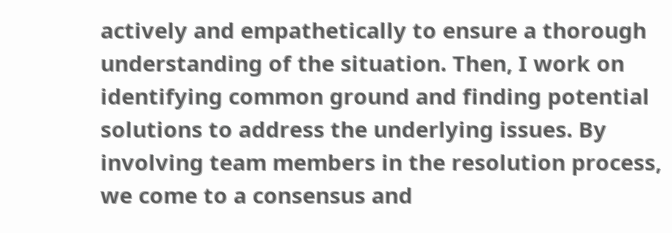actively and empathetically to ensure a thorough understanding of the situation. Then, I work on identifying common ground and finding potential solutions to address the underlying issues. By involving team members in the resolution process, we come to a consensus and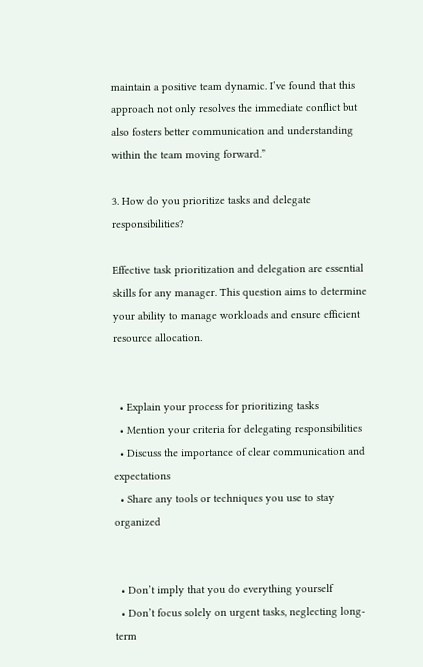maintain a positive team dynamic. I’ve found that this approach not only resolves the immediate conflict but also fosters better communication and understanding within the team moving forward.”

3. How do you prioritize tasks and delegate responsibilities?

Effective task prioritization and delegation are essential skills for any manager. This question aims to determine your ability to manage workloads and ensure efficient resource allocation.


  • Explain your process for prioritizing tasks
  • Mention your criteria for delegating responsibilities
  • Discuss the importance of clear communication and expectations
  • Share any tools or techniques you use to stay organized


  • Don’t imply that you do everything yourself
  • Don’t focus solely on urgent tasks, neglecting long-term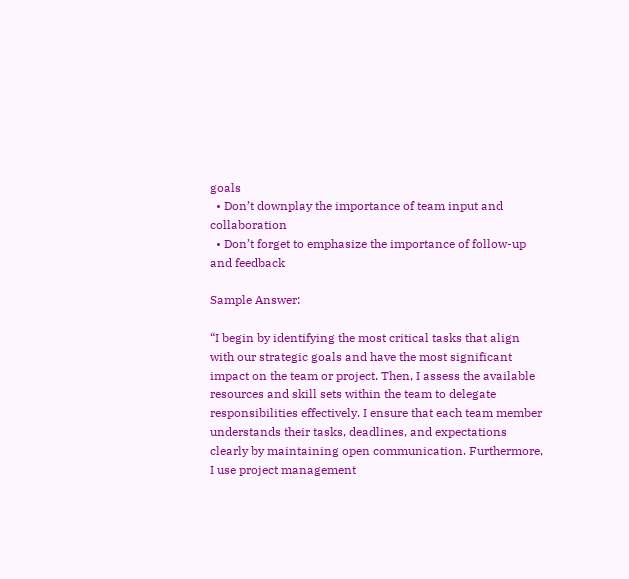goals
  • Don’t downplay the importance of team input and collaboration
  • Don’t forget to emphasize the importance of follow-up and feedback

Sample Answer:

“I begin by identifying the most critical tasks that align with our strategic goals and have the most significant impact on the team or project. Then, I assess the available resources and skill sets within the team to delegate responsibilities effectively. I ensure that each team member understands their tasks, deadlines, and expectations clearly by maintaining open communication. Furthermore, I use project management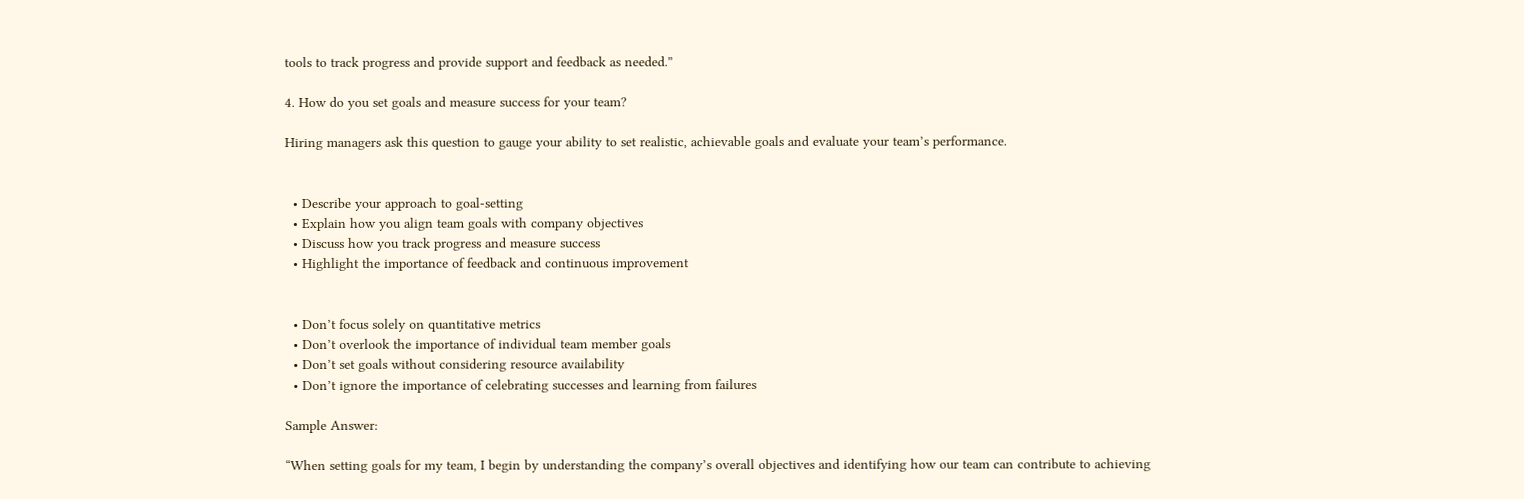tools to track progress and provide support and feedback as needed.”

4. How do you set goals and measure success for your team?

Hiring managers ask this question to gauge your ability to set realistic, achievable goals and evaluate your team’s performance.


  • Describe your approach to goal-setting
  • Explain how you align team goals with company objectives
  • Discuss how you track progress and measure success
  • Highlight the importance of feedback and continuous improvement


  • Don’t focus solely on quantitative metrics
  • Don’t overlook the importance of individual team member goals
  • Don’t set goals without considering resource availability
  • Don’t ignore the importance of celebrating successes and learning from failures

Sample Answer:

“When setting goals for my team, I begin by understanding the company’s overall objectives and identifying how our team can contribute to achieving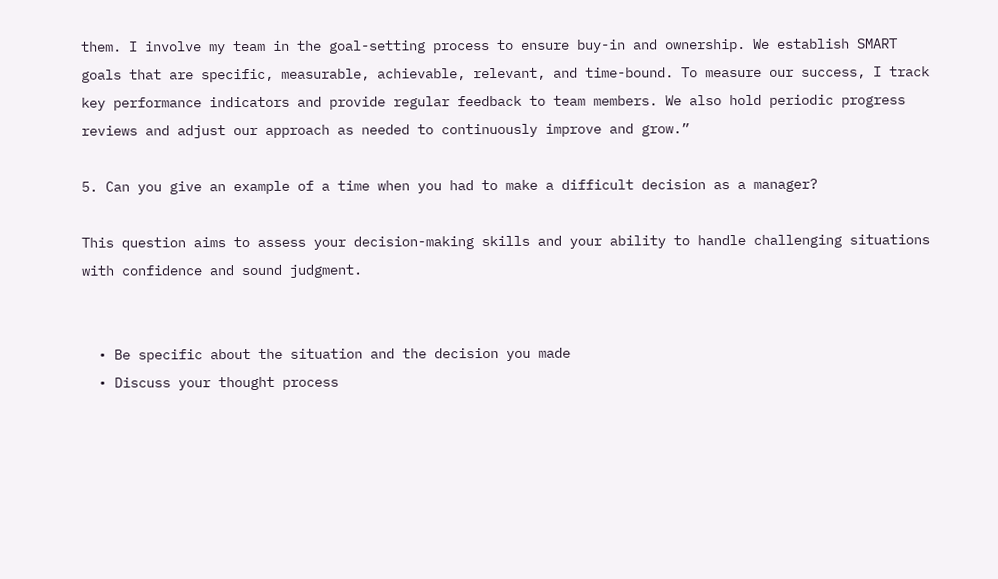them. I involve my team in the goal-setting process to ensure buy-in and ownership. We establish SMART goals that are specific, measurable, achievable, relevant, and time-bound. To measure our success, I track key performance indicators and provide regular feedback to team members. We also hold periodic progress reviews and adjust our approach as needed to continuously improve and grow.”

5. Can you give an example of a time when you had to make a difficult decision as a manager?

This question aims to assess your decision-making skills and your ability to handle challenging situations with confidence and sound judgment.


  • Be specific about the situation and the decision you made
  • Discuss your thought process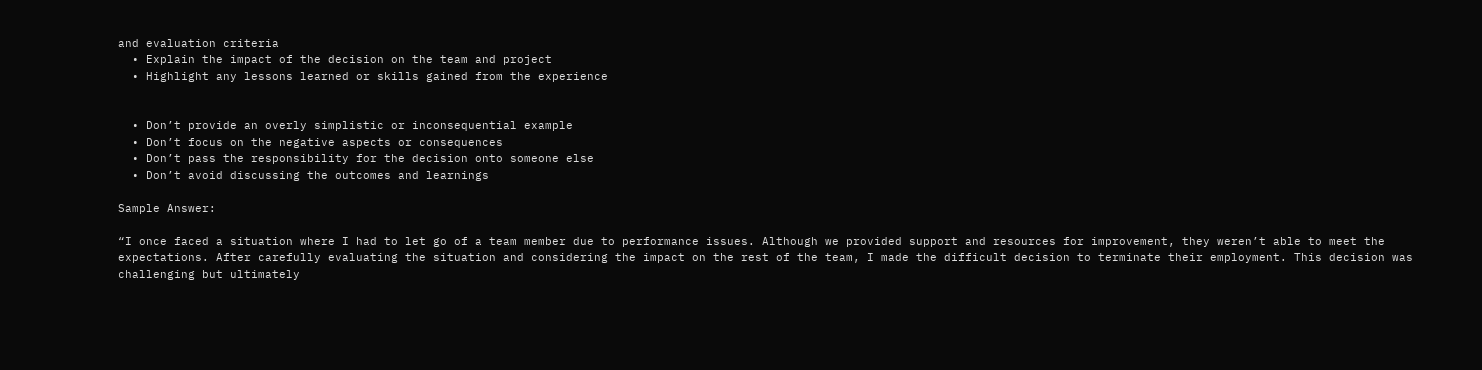and evaluation criteria
  • Explain the impact of the decision on the team and project
  • Highlight any lessons learned or skills gained from the experience


  • Don’t provide an overly simplistic or inconsequential example
  • Don’t focus on the negative aspects or consequences
  • Don’t pass the responsibility for the decision onto someone else
  • Don’t avoid discussing the outcomes and learnings

Sample Answer:

“I once faced a situation where I had to let go of a team member due to performance issues. Although we provided support and resources for improvement, they weren’t able to meet the expectations. After carefully evaluating the situation and considering the impact on the rest of the team, I made the difficult decision to terminate their employment. This decision was challenging but ultimately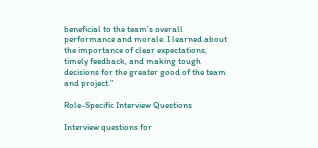beneficial to the team’s overall performance and morale. I learned about the importance of clear expectations, timely feedback, and making tough decisions for the greater good of the team and project.”

Role-Specific Interview Questions

Interview questions for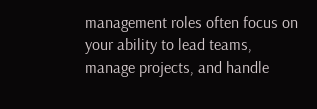management roles often focus on your ability to lead teams, manage projects, and handle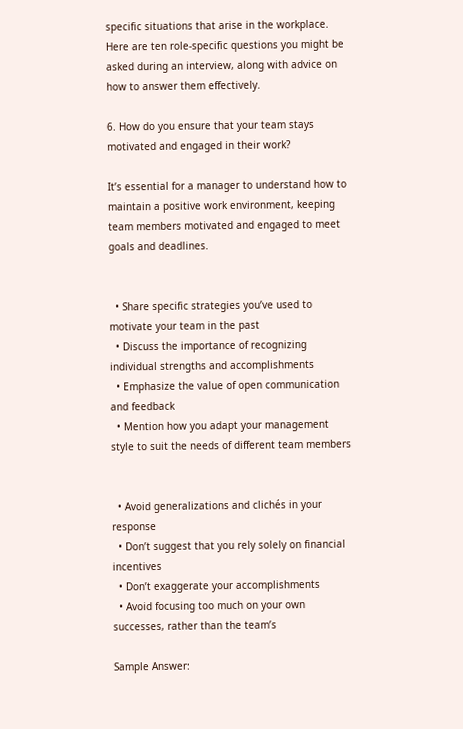specific situations that arise in the workplace. Here are ten role-specific questions you might be asked during an interview, along with advice on how to answer them effectively.

6. How do you ensure that your team stays motivated and engaged in their work?

It’s essential for a manager to understand how to maintain a positive work environment, keeping team members motivated and engaged to meet goals and deadlines.


  • Share specific strategies you’ve used to motivate your team in the past
  • Discuss the importance of recognizing individual strengths and accomplishments
  • Emphasize the value of open communication and feedback
  • Mention how you adapt your management style to suit the needs of different team members


  • Avoid generalizations and clichés in your response
  • Don’t suggest that you rely solely on financial incentives
  • Don’t exaggerate your accomplishments
  • Avoid focusing too much on your own successes, rather than the team’s

Sample Answer: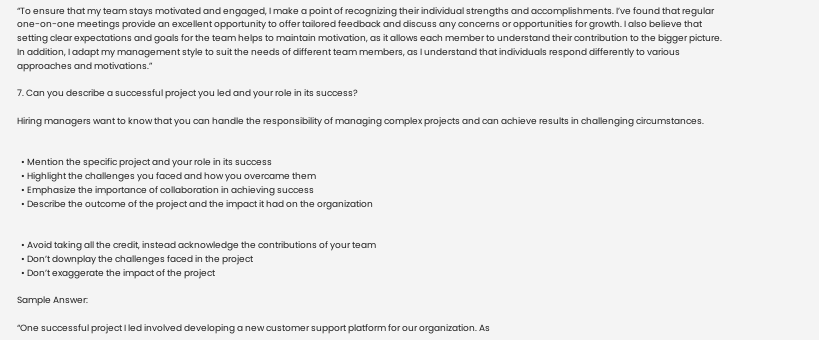“To ensure that my team stays motivated and engaged, I make a point of recognizing their individual strengths and accomplishments. I’ve found that regular one-on-one meetings provide an excellent opportunity to offer tailored feedback and discuss any concerns or opportunities for growth. I also believe that setting clear expectations and goals for the team helps to maintain motivation, as it allows each member to understand their contribution to the bigger picture. In addition, I adapt my management style to suit the needs of different team members, as I understand that individuals respond differently to various approaches and motivations.”

7. Can you describe a successful project you led and your role in its success?

Hiring managers want to know that you can handle the responsibility of managing complex projects and can achieve results in challenging circumstances.


  • Mention the specific project and your role in its success
  • Highlight the challenges you faced and how you overcame them
  • Emphasize the importance of collaboration in achieving success
  • Describe the outcome of the project and the impact it had on the organization


  • Avoid taking all the credit, instead acknowledge the contributions of your team
  • Don’t downplay the challenges faced in the project
  • Don’t exaggerate the impact of the project

Sample Answer:

“One successful project I led involved developing a new customer support platform for our organization. As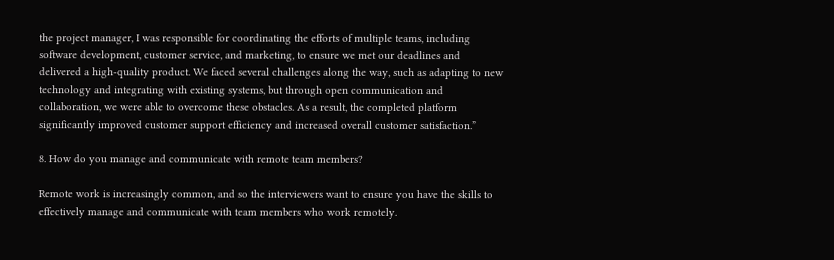the project manager, I was responsible for coordinating the efforts of multiple teams, including software development, customer service, and marketing, to ensure we met our deadlines and delivered a high-quality product. We faced several challenges along the way, such as adapting to new technology and integrating with existing systems, but through open communication and collaboration, we were able to overcome these obstacles. As a result, the completed platform significantly improved customer support efficiency and increased overall customer satisfaction.”

8. How do you manage and communicate with remote team members?

Remote work is increasingly common, and so the interviewers want to ensure you have the skills to effectively manage and communicate with team members who work remotely.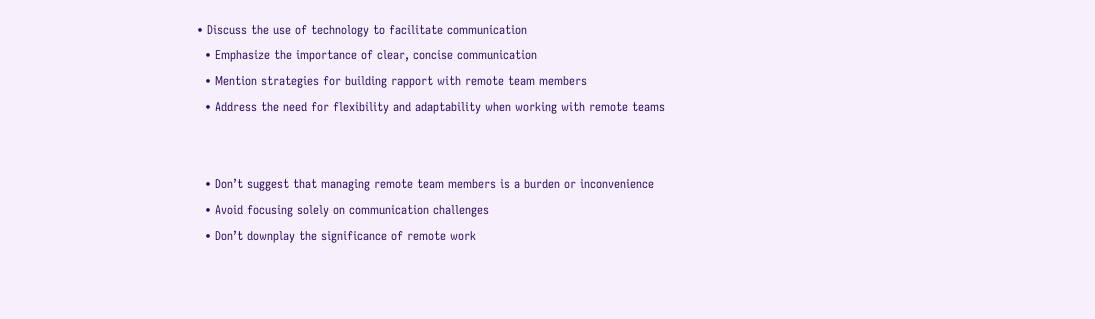• Discuss the use of technology to facilitate communication
  • Emphasize the importance of clear, concise communication
  • Mention strategies for building rapport with remote team members
  • Address the need for flexibility and adaptability when working with remote teams


  • Don’t suggest that managing remote team members is a burden or inconvenience
  • Avoid focusing solely on communication challenges
  • Don’t downplay the significance of remote work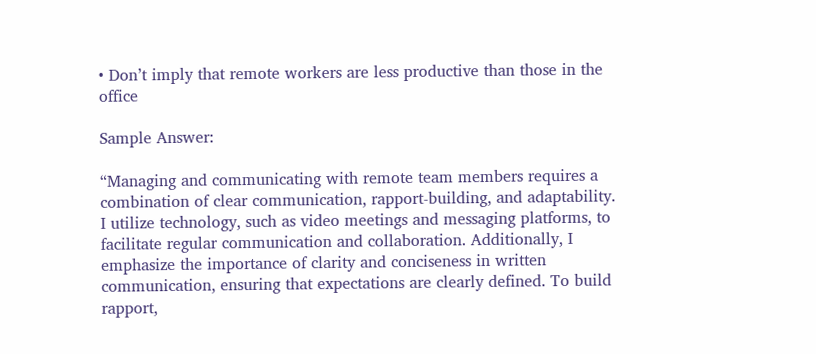• Don’t imply that remote workers are less productive than those in the office

Sample Answer:

“Managing and communicating with remote team members requires a combination of clear communication, rapport-building, and adaptability. I utilize technology, such as video meetings and messaging platforms, to facilitate regular communication and collaboration. Additionally, I emphasize the importance of clarity and conciseness in written communication, ensuring that expectations are clearly defined. To build rapport,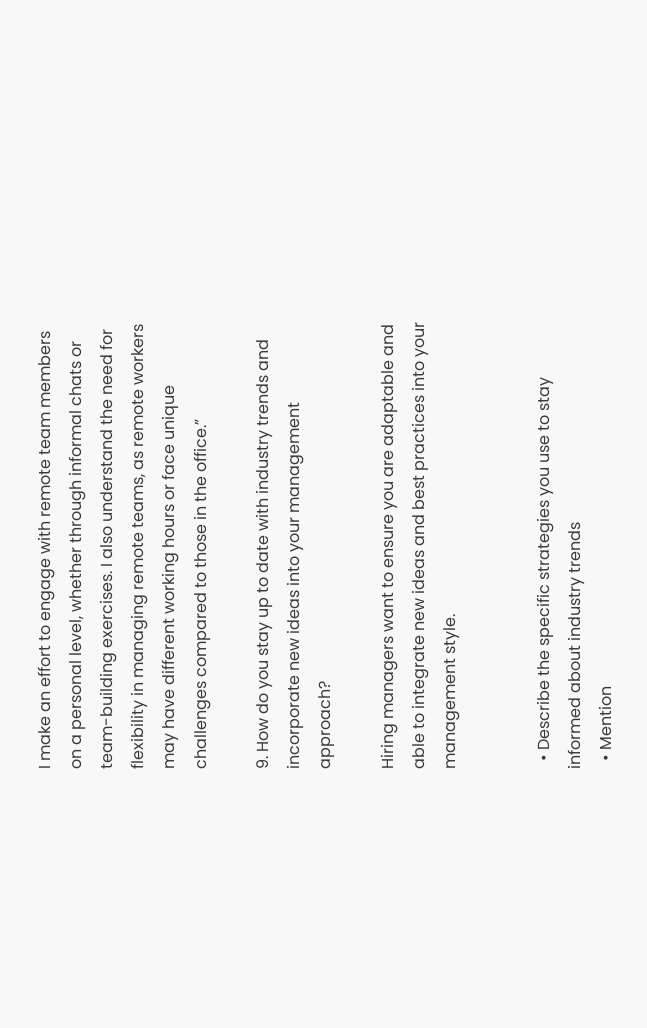I make an effort to engage with remote team members on a personal level, whether through informal chats or team-building exercises. I also understand the need for flexibility in managing remote teams, as remote workers may have different working hours or face unique challenges compared to those in the office.”

9. How do you stay up to date with industry trends and incorporate new ideas into your management approach?

Hiring managers want to ensure you are adaptable and able to integrate new ideas and best practices into your management style.


  • Describe the specific strategies you use to stay informed about industry trends
  • Mention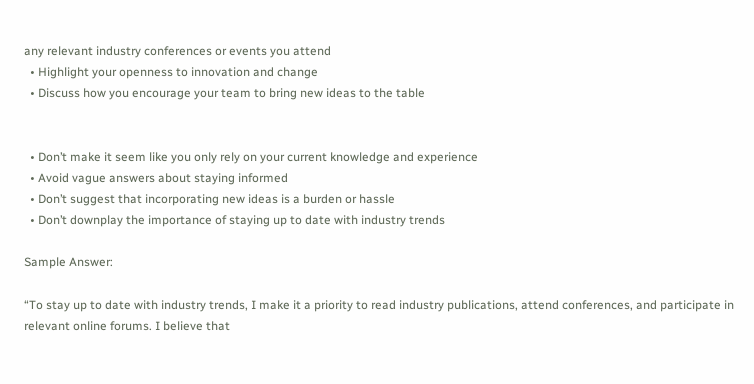any relevant industry conferences or events you attend
  • Highlight your openness to innovation and change
  • Discuss how you encourage your team to bring new ideas to the table


  • Don’t make it seem like you only rely on your current knowledge and experience
  • Avoid vague answers about staying informed
  • Don’t suggest that incorporating new ideas is a burden or hassle
  • Don’t downplay the importance of staying up to date with industry trends

Sample Answer:

“To stay up to date with industry trends, I make it a priority to read industry publications, attend conferences, and participate in relevant online forums. I believe that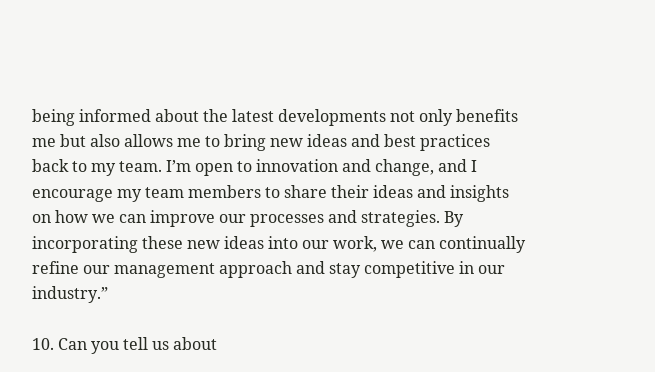being informed about the latest developments not only benefits me but also allows me to bring new ideas and best practices back to my team. I’m open to innovation and change, and I encourage my team members to share their ideas and insights on how we can improve our processes and strategies. By incorporating these new ideas into our work, we can continually refine our management approach and stay competitive in our industry.”

10. Can you tell us about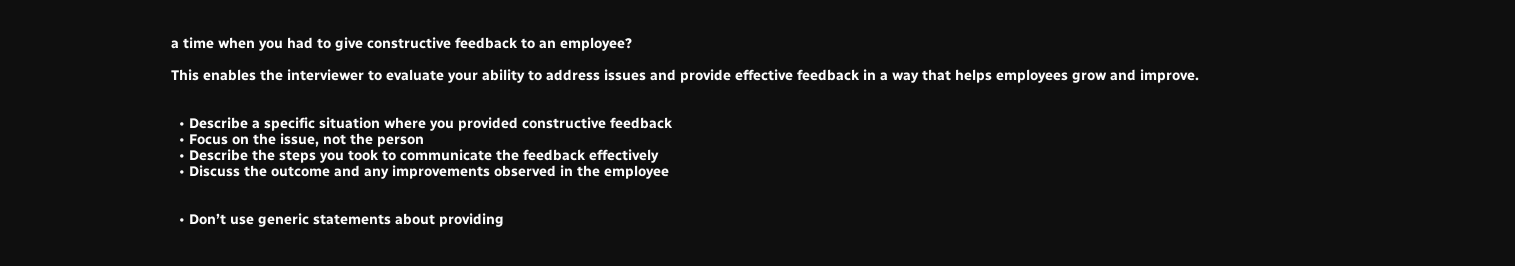a time when you had to give constructive feedback to an employee?

This enables the interviewer to evaluate your ability to address issues and provide effective feedback in a way that helps employees grow and improve.


  • Describe a specific situation where you provided constructive feedback
  • Focus on the issue, not the person
  • Describe the steps you took to communicate the feedback effectively
  • Discuss the outcome and any improvements observed in the employee


  • Don’t use generic statements about providing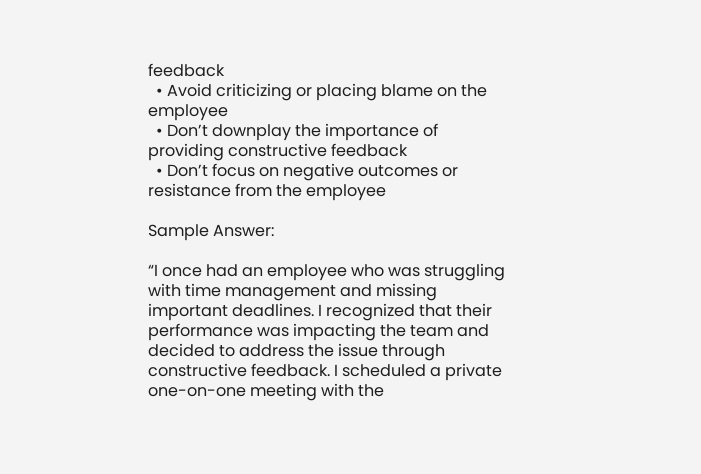feedback
  • Avoid criticizing or placing blame on the employee
  • Don’t downplay the importance of providing constructive feedback
  • Don’t focus on negative outcomes or resistance from the employee

Sample Answer:

“I once had an employee who was struggling with time management and missing important deadlines. I recognized that their performance was impacting the team and decided to address the issue through constructive feedback. I scheduled a private one-on-one meeting with the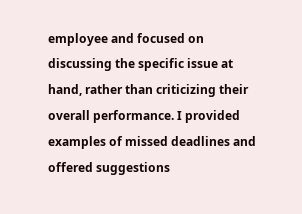employee and focused on discussing the specific issue at hand, rather than criticizing their overall performance. I provided examples of missed deadlines and offered suggestions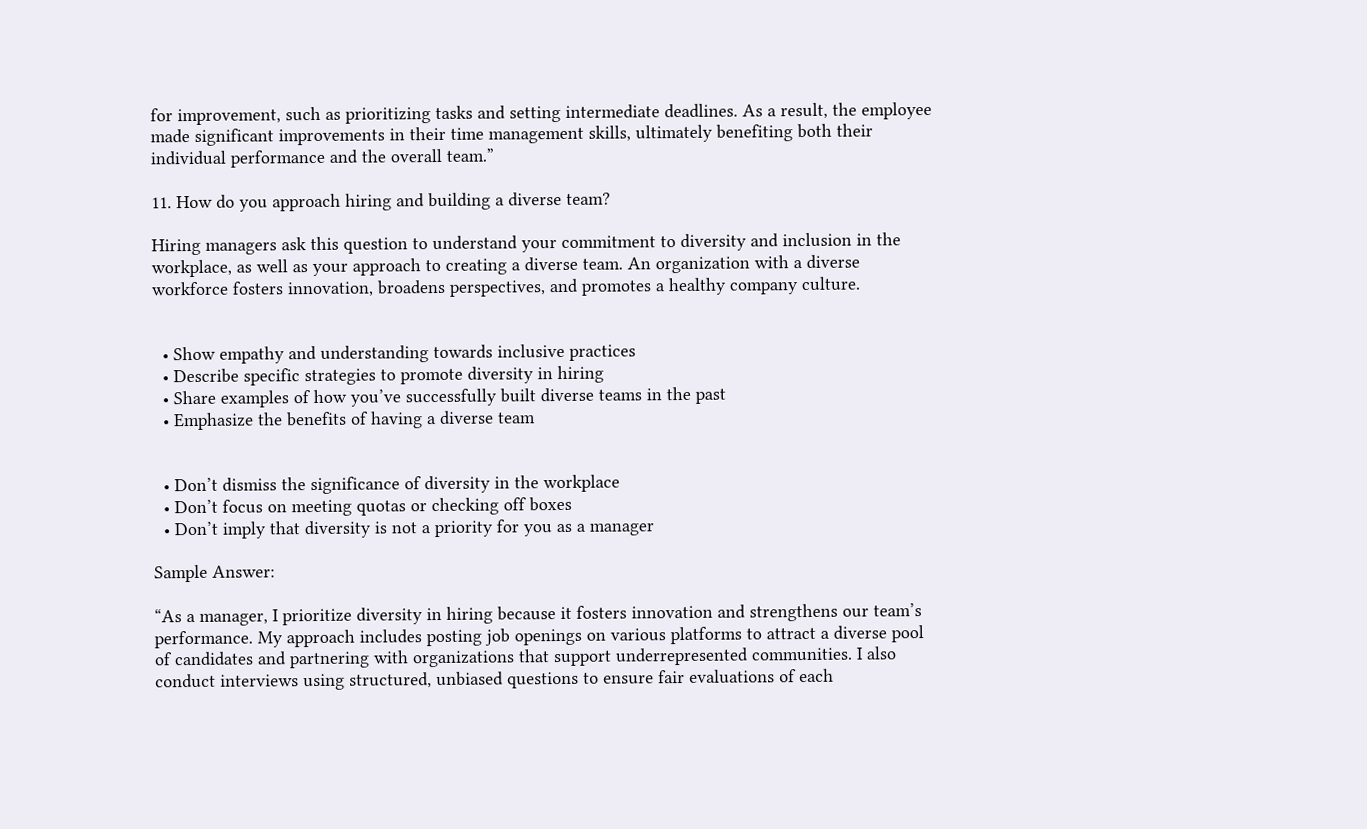for improvement, such as prioritizing tasks and setting intermediate deadlines. As a result, the employee made significant improvements in their time management skills, ultimately benefiting both their individual performance and the overall team.”

11. How do you approach hiring and building a diverse team?

Hiring managers ask this question to understand your commitment to diversity and inclusion in the workplace, as well as your approach to creating a diverse team. An organization with a diverse workforce fosters innovation, broadens perspectives, and promotes a healthy company culture.


  • Show empathy and understanding towards inclusive practices
  • Describe specific strategies to promote diversity in hiring
  • Share examples of how you’ve successfully built diverse teams in the past
  • Emphasize the benefits of having a diverse team


  • Don’t dismiss the significance of diversity in the workplace
  • Don’t focus on meeting quotas or checking off boxes
  • Don’t imply that diversity is not a priority for you as a manager

Sample Answer:

“As a manager, I prioritize diversity in hiring because it fosters innovation and strengthens our team’s performance. My approach includes posting job openings on various platforms to attract a diverse pool of candidates and partnering with organizations that support underrepresented communities. I also conduct interviews using structured, unbiased questions to ensure fair evaluations of each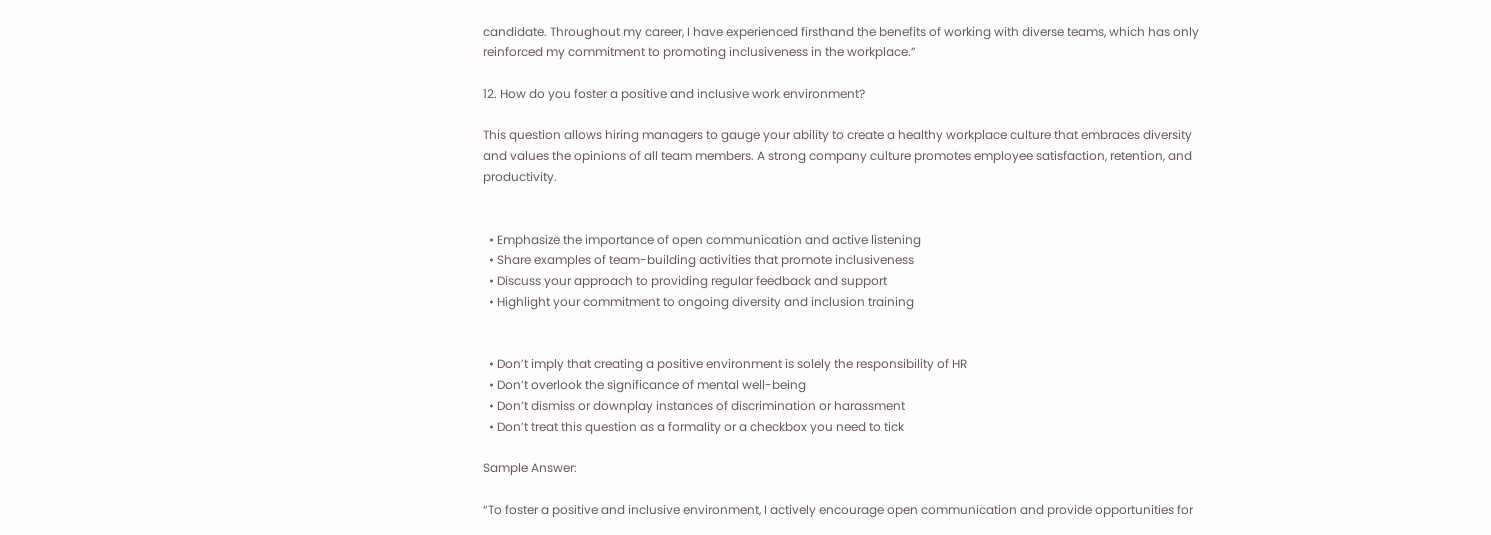candidate. Throughout my career, I have experienced firsthand the benefits of working with diverse teams, which has only reinforced my commitment to promoting inclusiveness in the workplace.”

12. How do you foster a positive and inclusive work environment?

This question allows hiring managers to gauge your ability to create a healthy workplace culture that embraces diversity and values the opinions of all team members. A strong company culture promotes employee satisfaction, retention, and productivity.


  • Emphasize the importance of open communication and active listening
  • Share examples of team-building activities that promote inclusiveness
  • Discuss your approach to providing regular feedback and support
  • Highlight your commitment to ongoing diversity and inclusion training


  • Don’t imply that creating a positive environment is solely the responsibility of HR
  • Don’t overlook the significance of mental well-being
  • Don’t dismiss or downplay instances of discrimination or harassment
  • Don’t treat this question as a formality or a checkbox you need to tick

Sample Answer:

“To foster a positive and inclusive environment, I actively encourage open communication and provide opportunities for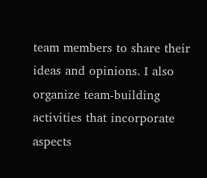team members to share their ideas and opinions. I also organize team-building activities that incorporate aspects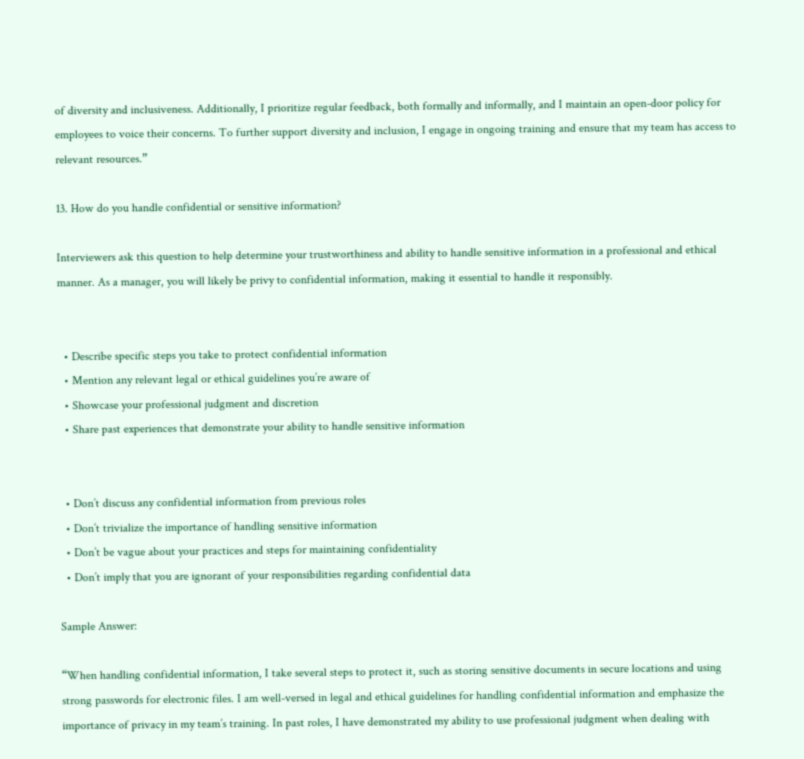of diversity and inclusiveness. Additionally, I prioritize regular feedback, both formally and informally, and I maintain an open-door policy for employees to voice their concerns. To further support diversity and inclusion, I engage in ongoing training and ensure that my team has access to relevant resources.”

13. How do you handle confidential or sensitive information?

Interviewers ask this question to help determine your trustworthiness and ability to handle sensitive information in a professional and ethical manner. As a manager, you will likely be privy to confidential information, making it essential to handle it responsibly.


  • Describe specific steps you take to protect confidential information
  • Mention any relevant legal or ethical guidelines you’re aware of
  • Showcase your professional judgment and discretion
  • Share past experiences that demonstrate your ability to handle sensitive information


  • Don’t discuss any confidential information from previous roles
  • Don’t trivialize the importance of handling sensitive information
  • Don’t be vague about your practices and steps for maintaining confidentiality
  • Don’t imply that you are ignorant of your responsibilities regarding confidential data

Sample Answer:

“When handling confidential information, I take several steps to protect it, such as storing sensitive documents in secure locations and using strong passwords for electronic files. I am well-versed in legal and ethical guidelines for handling confidential information and emphasize the importance of privacy in my team’s training. In past roles, I have demonstrated my ability to use professional judgment when dealing with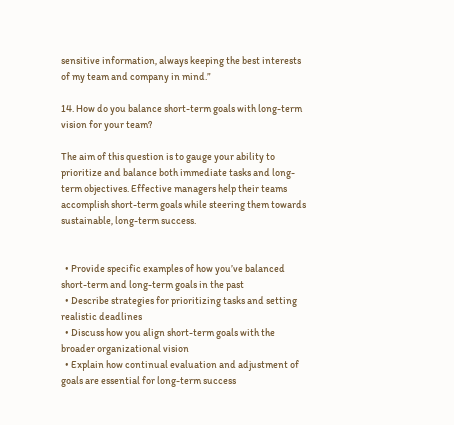sensitive information, always keeping the best interests of my team and company in mind.”

14. How do you balance short-term goals with long-term vision for your team?

The aim of this question is to gauge your ability to prioritize and balance both immediate tasks and long-term objectives. Effective managers help their teams accomplish short-term goals while steering them towards sustainable, long-term success.


  • Provide specific examples of how you’ve balanced short-term and long-term goals in the past
  • Describe strategies for prioritizing tasks and setting realistic deadlines
  • Discuss how you align short-term goals with the broader organizational vision
  • Explain how continual evaluation and adjustment of goals are essential for long-term success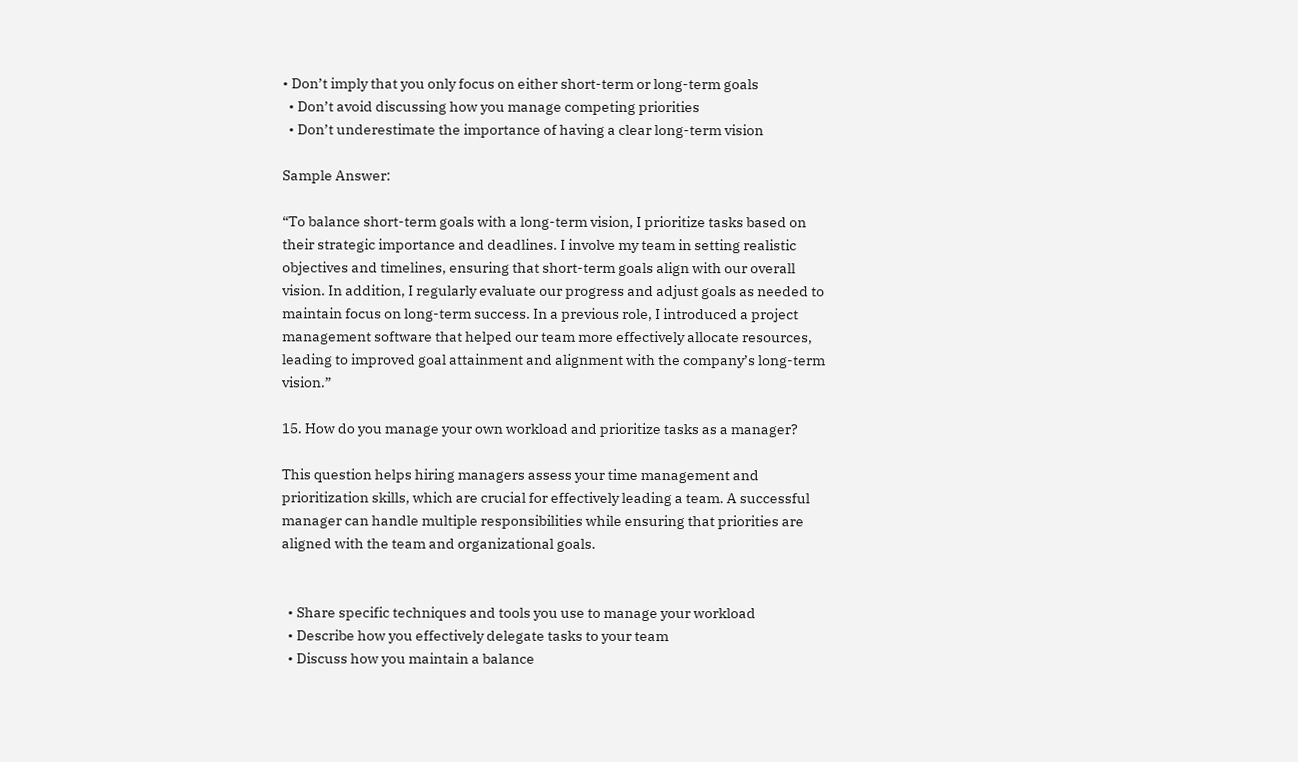• Don’t imply that you only focus on either short-term or long-term goals
  • Don’t avoid discussing how you manage competing priorities
  • Don’t underestimate the importance of having a clear long-term vision

Sample Answer:

“To balance short-term goals with a long-term vision, I prioritize tasks based on their strategic importance and deadlines. I involve my team in setting realistic objectives and timelines, ensuring that short-term goals align with our overall vision. In addition, I regularly evaluate our progress and adjust goals as needed to maintain focus on long-term success. In a previous role, I introduced a project management software that helped our team more effectively allocate resources, leading to improved goal attainment and alignment with the company’s long-term vision.”

15. How do you manage your own workload and prioritize tasks as a manager?

This question helps hiring managers assess your time management and prioritization skills, which are crucial for effectively leading a team. A successful manager can handle multiple responsibilities while ensuring that priorities are aligned with the team and organizational goals.


  • Share specific techniques and tools you use to manage your workload
  • Describe how you effectively delegate tasks to your team
  • Discuss how you maintain a balance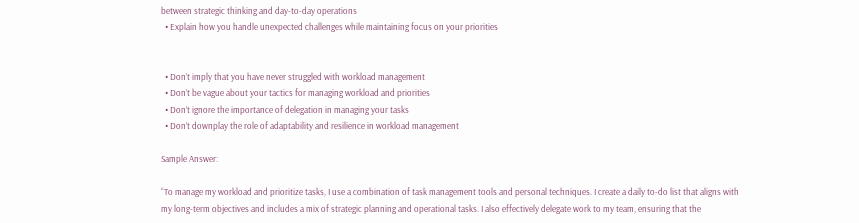between strategic thinking and day-to-day operations
  • Explain how you handle unexpected challenges while maintaining focus on your priorities


  • Don’t imply that you have never struggled with workload management
  • Don’t be vague about your tactics for managing workload and priorities
  • Don’t ignore the importance of delegation in managing your tasks
  • Don’t downplay the role of adaptability and resilience in workload management

Sample Answer:

“To manage my workload and prioritize tasks, I use a combination of task management tools and personal techniques. I create a daily to-do list that aligns with my long-term objectives and includes a mix of strategic planning and operational tasks. I also effectively delegate work to my team, ensuring that the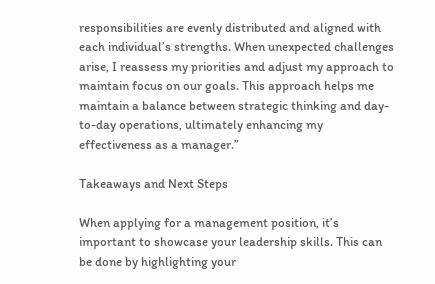responsibilities are evenly distributed and aligned with each individual’s strengths. When unexpected challenges arise, I reassess my priorities and adjust my approach to maintain focus on our goals. This approach helps me maintain a balance between strategic thinking and day-to-day operations, ultimately enhancing my effectiveness as a manager.”

Takeaways and Next Steps

When applying for a management position, it’s important to showcase your leadership skills. This can be done by highlighting your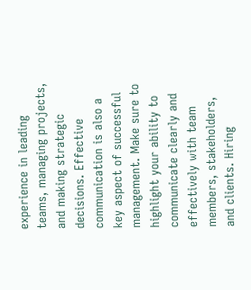experience in leading teams, managing projects, and making strategic decisions. Effective communication is also a key aspect of successful management. Make sure to highlight your ability to communicate clearly and effectively with team members, stakeholders, and clients. Hiring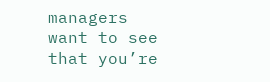managers want to see that you’re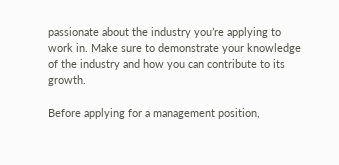passionate about the industry you’re applying to work in. Make sure to demonstrate your knowledge of the industry and how you can contribute to its growth.

Before applying for a management position,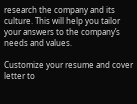research the company and its culture. This will help you tailor your answers to the company’s needs and values.

Customize your resume and cover letter to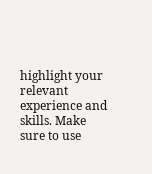highlight your relevant experience and skills. Make sure to use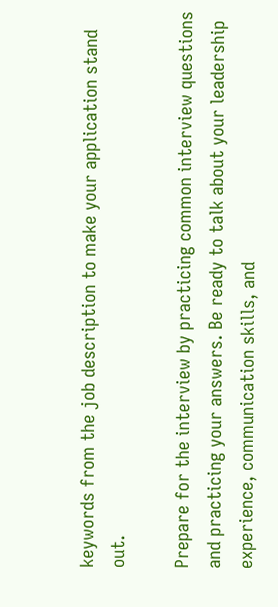keywords from the job description to make your application stand out.

Prepare for the interview by practicing common interview questions and practicing your answers. Be ready to talk about your leadership experience, communication skills, and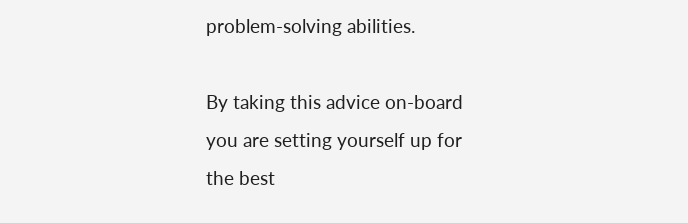problem-solving abilities.

By taking this advice on-board you are setting yourself up for the best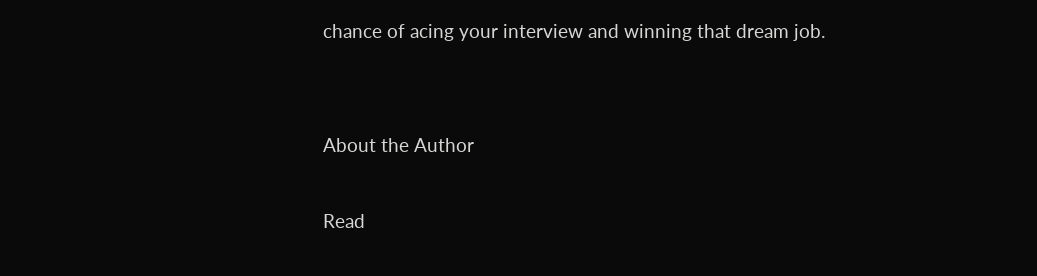chance of acing your interview and winning that dream job.


About the Author

Read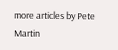more articles by Pete Martin